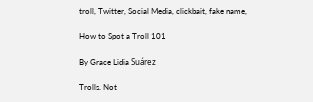troll, Twitter, Social Media, clickbait, fake name,

How to Spot a Troll 101

By Grace Lidia Suárez

Trolls. Not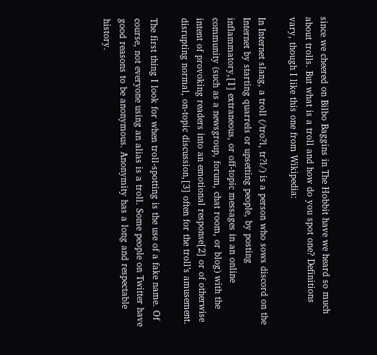since we cheered on Bilbo Baggins in The Hobbit have we heard so much about trolls. But what is a troll and how do you spot one? Definitions vary, though I like this one from Wikipedia:

In Internet slang, a troll (/tro?l, tr?l/) is a person who sows discord on the Internet by starting quarrels or upsetting people, by posting inflammatory,[1] extraneous, or off-topic messages in an online community (such as a newsgroup, forum, chat room, or blog) with the intent of provoking readers into an emotional response[2] or of otherwise disrupting normal, on-topic discussion,[3] often for the troll’s amusement.

The first thing I look for when troll-spotting is the use of a fake name. Of course, not everyone using an alias is a troll. Some people on Twitter have good reasons to be anonymous. Anonymity has a long and respectable history.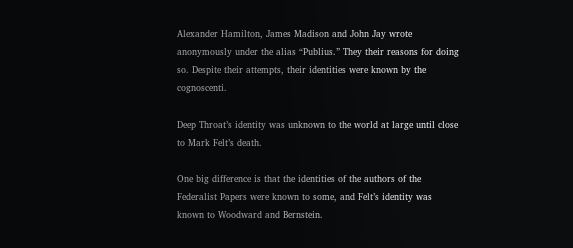Alexander Hamilton, James Madison and John Jay wrote anonymously under the alias “Publius.” They their reasons for doing so. Despite their attempts, their identities were known by the cognoscenti.

Deep Throat’s identity was unknown to the world at large until close to Mark Felt’s death.

One big difference is that the identities of the authors of the Federalist Papers were known to some, and Felt’s identity was known to Woodward and Bernstein.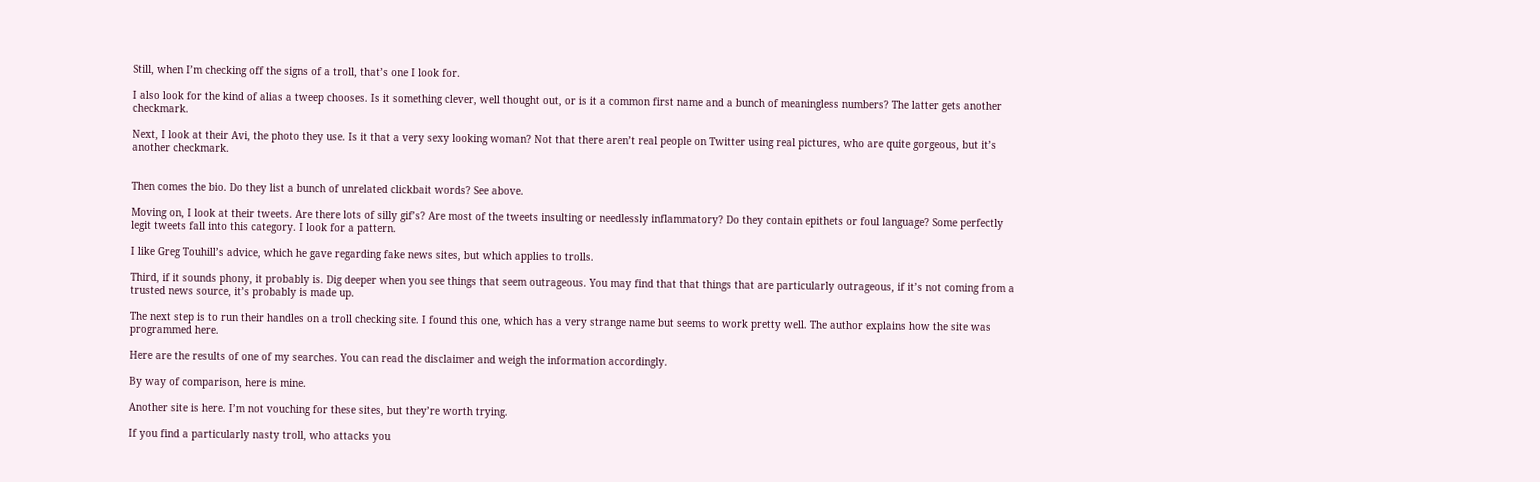Still, when I’m checking off the signs of a troll, that’s one I look for.

I also look for the kind of alias a tweep chooses. Is it something clever, well thought out, or is it a common first name and a bunch of meaningless numbers? The latter gets another checkmark.

Next, I look at their Avi, the photo they use. Is it that a very sexy looking woman? Not that there aren’t real people on Twitter using real pictures, who are quite gorgeous, but it’s another checkmark.


Then comes the bio. Do they list a bunch of unrelated clickbait words? See above.

Moving on, I look at their tweets. Are there lots of silly gif’s? Are most of the tweets insulting or needlessly inflammatory? Do they contain epithets or foul language? Some perfectly legit tweets fall into this category. I look for a pattern.

I like Greg Touhill’s advice, which he gave regarding fake news sites, but which applies to trolls.

Third, if it sounds phony, it probably is. Dig deeper when you see things that seem outrageous. You may find that that things that are particularly outrageous, if it’s not coming from a trusted news source, it’s probably is made up.

The next step is to run their handles on a troll checking site. I found this one, which has a very strange name but seems to work pretty well. The author explains how the site was programmed here.

Here are the results of one of my searches. You can read the disclaimer and weigh the information accordingly.

By way of comparison, here is mine.

Another site is here. I’m not vouching for these sites, but they’re worth trying.

If you find a particularly nasty troll, who attacks you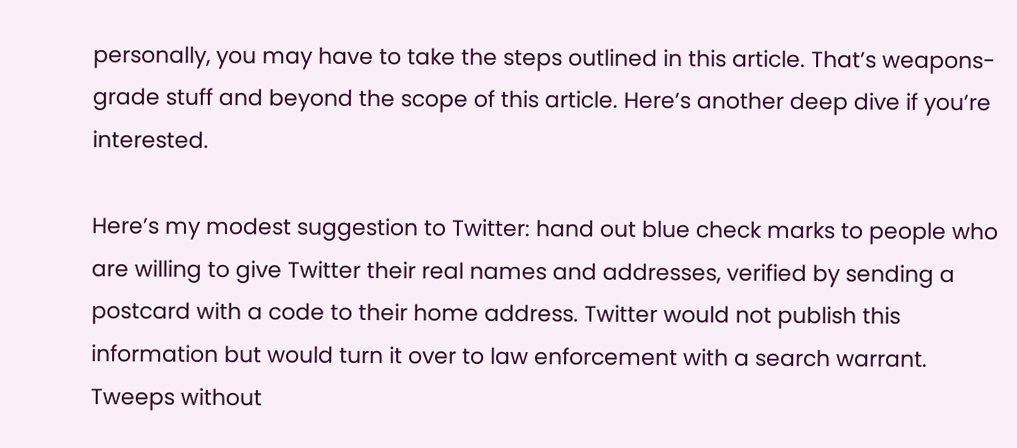personally, you may have to take the steps outlined in this article. That’s weapons-grade stuff and beyond the scope of this article. Here’s another deep dive if you’re interested.

Here’s my modest suggestion to Twitter: hand out blue check marks to people who are willing to give Twitter their real names and addresses, verified by sending a postcard with a code to their home address. Twitter would not publish this information but would turn it over to law enforcement with a search warrant. Tweeps without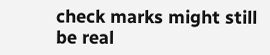check marks might still be real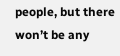people, but there won’t be any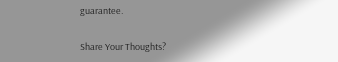guarantee.

Share Your Thoughts?